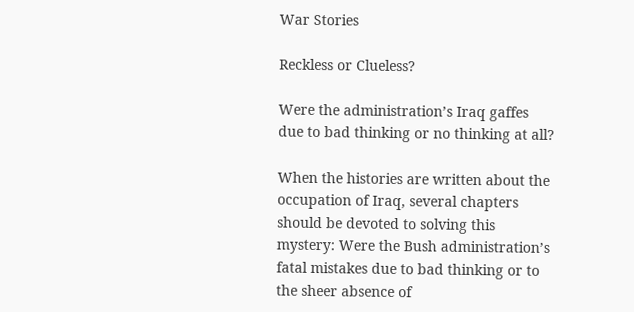War Stories

Reckless or Clueless?

Were the administration’s Iraq gaffes due to bad thinking or no thinking at all?

When the histories are written about the occupation of Iraq, several chapters should be devoted to solving this mystery: Were the Bush administration’s fatal mistakes due to bad thinking or to the sheer absence of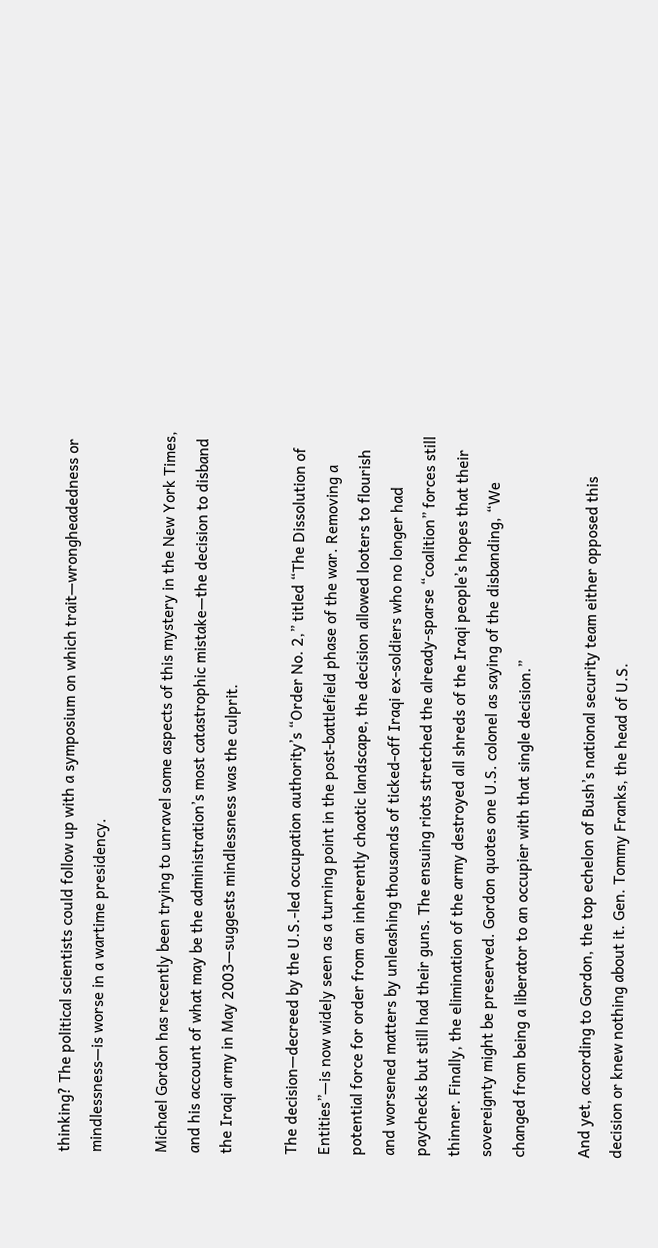thinking? The political scientists could follow up with a symposium on which trait—wrongheadedness or mindlessness—is worse in a wartime presidency.

Michael Gordon has recently been trying to unravel some aspects of this mystery in the New York Times, and his account of what may be the administration’s most catastrophic mistake—the decision to disband the Iraqi army in May 2003—suggests mindlessness was the culprit.

The decision—decreed by the U.S.-led occupation authority’s “Order No. 2,” titled “The Dissolution of Entities”—is now widely seen as a turning point in the post-battlefield phase of the war. Removing a potential force for order from an inherently chaotic landscape, the decision allowed looters to flourish and worsened matters by unleashing thousands of ticked-off Iraqi ex-soldiers who no longer had paychecks but still had their guns. The ensuing riots stretched the already-sparse “coalition” forces still thinner. Finally, the elimination of the army destroyed all shreds of the Iraqi people’s hopes that their sovereignty might be preserved. Gordon quotes one U.S. colonel as saying of the disbanding, “We changed from being a liberator to an occupier with that single decision.”

And yet, according to Gordon, the top echelon of Bush’s national security team either opposed this decision or knew nothing about it. Gen. Tommy Franks, the head of U.S.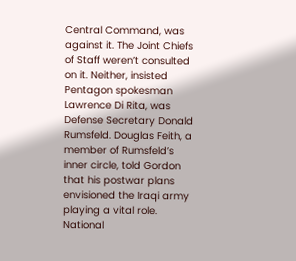Central Command, was against it. The Joint Chiefs of Staff weren’t consulted on it. Neither, insisted Pentagon spokesman Lawrence Di Rita, was Defense Secretary Donald Rumsfeld. Douglas Feith, a member of Rumsfeld’s inner circle, told Gordon that his postwar plans envisioned the Iraqi army playing a vital role. National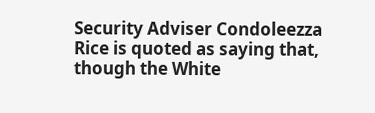Security Adviser Condoleezza Rice is quoted as saying that, though the White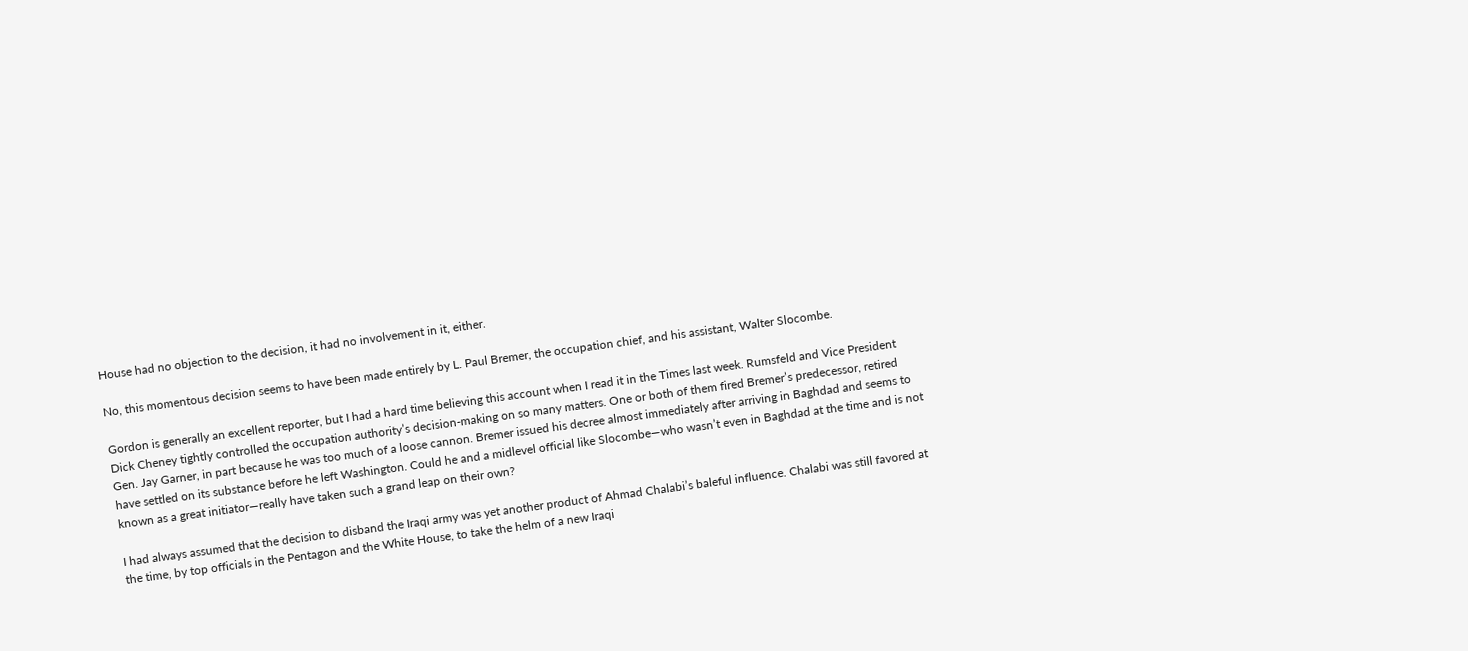House had no objection to the decision, it had no involvement in it, either.

No, this momentous decision seems to have been made entirely by L. Paul Bremer, the occupation chief, and his assistant, Walter Slocombe.

Gordon is generally an excellent reporter, but I had a hard time believing this account when I read it in the Times last week. Rumsfeld and Vice President Dick Cheney tightly controlled the occupation authority’s decision-making on so many matters. One or both of them fired Bremer’s predecessor, retired Gen. Jay Garner, in part because he was too much of a loose cannon. Bremer issued his decree almost immediately after arriving in Baghdad and seems to have settled on its substance before he left Washington. Could he and a midlevel official like Slocombe—who wasn’t even in Baghdad at the time and is not known as a great initiator—really have taken such a grand leap on their own?

I had always assumed that the decision to disband the Iraqi army was yet another product of Ahmad Chalabi’s baleful influence. Chalabi was still favored at the time, by top officials in the Pentagon and the White House, to take the helm of a new Iraqi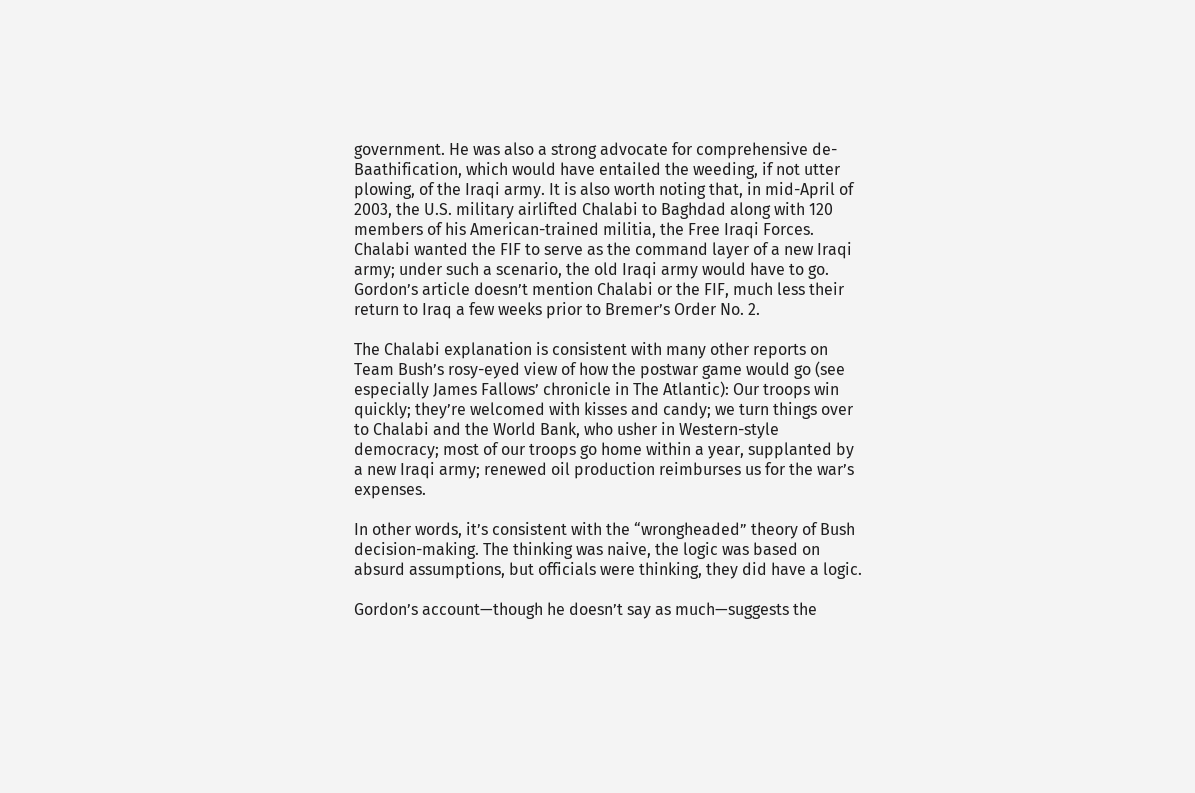government. He was also a strong advocate for comprehensive de-Baathification, which would have entailed the weeding, if not utter plowing, of the Iraqi army. It is also worth noting that, in mid-April of 2003, the U.S. military airlifted Chalabi to Baghdad along with 120 members of his American-trained militia, the Free Iraqi Forces. Chalabi wanted the FIF to serve as the command layer of a new Iraqi army; under such a scenario, the old Iraqi army would have to go. Gordon’s article doesn’t mention Chalabi or the FIF, much less their return to Iraq a few weeks prior to Bremer’s Order No. 2.

The Chalabi explanation is consistent with many other reports on Team Bush’s rosy-eyed view of how the postwar game would go (see especially James Fallows’ chronicle in The Atlantic): Our troops win quickly; they’re welcomed with kisses and candy; we turn things over to Chalabi and the World Bank, who usher in Western-style democracy; most of our troops go home within a year, supplanted by a new Iraqi army; renewed oil production reimburses us for the war’s expenses.

In other words, it’s consistent with the “wrongheaded” theory of Bush decision-making. The thinking was naive, the logic was based on absurd assumptions, but officials were thinking, they did have a logic.

Gordon’s account—though he doesn’t say as much—suggests the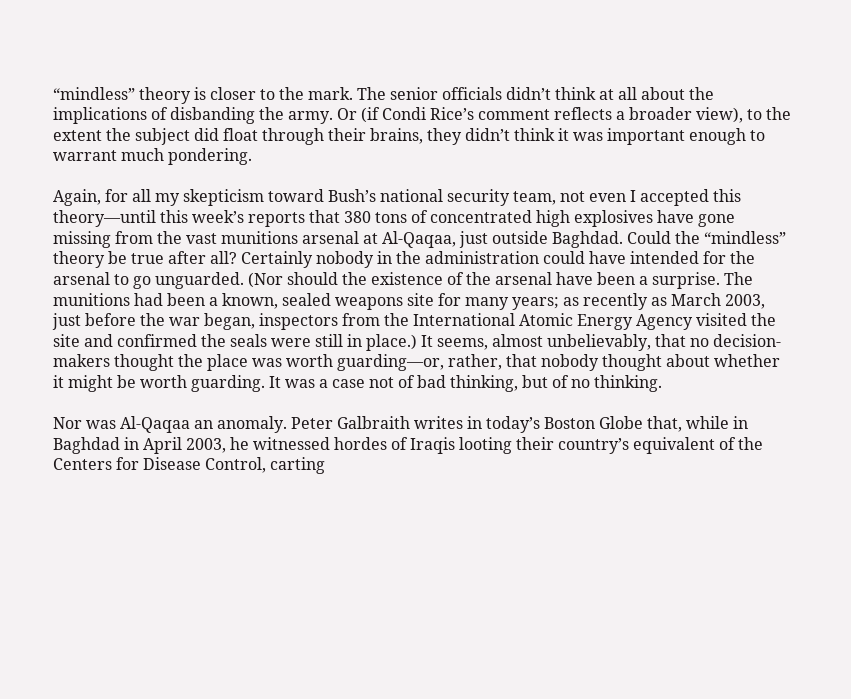“mindless” theory is closer to the mark. The senior officials didn’t think at all about the implications of disbanding the army. Or (if Condi Rice’s comment reflects a broader view), to the extent the subject did float through their brains, they didn’t think it was important enough to warrant much pondering.

Again, for all my skepticism toward Bush’s national security team, not even I accepted this theory—until this week’s reports that 380 tons of concentrated high explosives have gone missing from the vast munitions arsenal at Al-Qaqaa, just outside Baghdad. Could the “mindless” theory be true after all? Certainly nobody in the administration could have intended for the arsenal to go unguarded. (Nor should the existence of the arsenal have been a surprise. The munitions had been a known, sealed weapons site for many years; as recently as March 2003, just before the war began, inspectors from the International Atomic Energy Agency visited the site and confirmed the seals were still in place.) It seems, almost unbelievably, that no decision-makers thought the place was worth guarding—or, rather, that nobody thought about whether it might be worth guarding. It was a case not of bad thinking, but of no thinking.

Nor was Al-Qaqaa an anomaly. Peter Galbraith writes in today’s Boston Globe that, while in Baghdad in April 2003, he witnessed hordes of Iraqis looting their country’s equivalent of the Centers for Disease Control, carting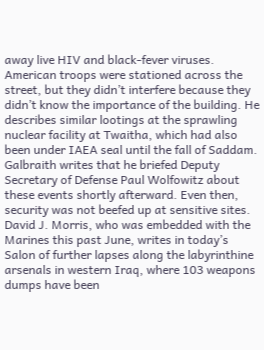away live HIV and black-fever viruses. American troops were stationed across the street, but they didn’t interfere because they didn’t know the importance of the building. He describes similar lootings at the sprawling nuclear facility at Twaitha, which had also been under IAEA seal until the fall of Saddam. Galbraith writes that he briefed Deputy Secretary of Defense Paul Wolfowitz about these events shortly afterward. Even then, security was not beefed up at sensitive sites. David J. Morris, who was embedded with the Marines this past June, writes in today’s Salon of further lapses along the labyrinthine arsenals in western Iraq, where 103 weapons dumps have been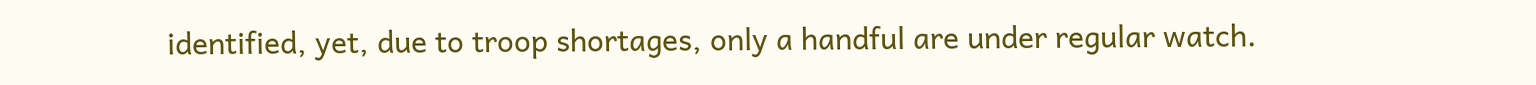identified, yet, due to troop shortages, only a handful are under regular watch.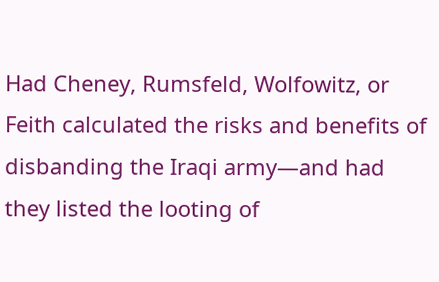Had Cheney, Rumsfeld, Wolfowitz, or Feith calculated the risks and benefits of disbanding the Iraqi army—and had they listed the looting of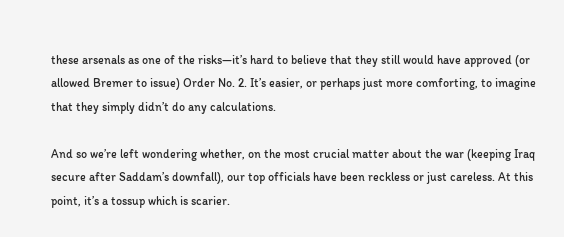these arsenals as one of the risks—it’s hard to believe that they still would have approved (or allowed Bremer to issue) Order No. 2. It’s easier, or perhaps just more comforting, to imagine that they simply didn’t do any calculations.

And so we’re left wondering whether, on the most crucial matter about the war (keeping Iraq secure after Saddam’s downfall), our top officials have been reckless or just careless. At this point, it’s a tossup which is scarier.